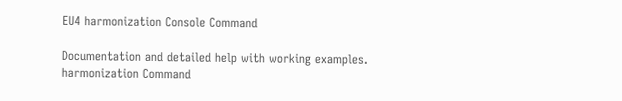EU4 harmonization Console Command

Documentation and detailed help with working examples.
harmonization Command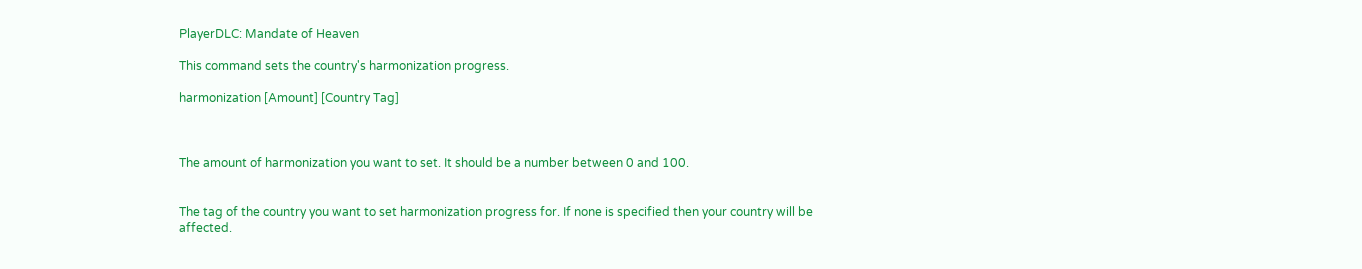PlayerDLC: Mandate of Heaven

This command sets the country's harmonization progress.

harmonization [Amount] [Country Tag]



The amount of harmonization you want to set. It should be a number between 0 and 100.


The tag of the country you want to set harmonization progress for. If none is specified then your country will be affected.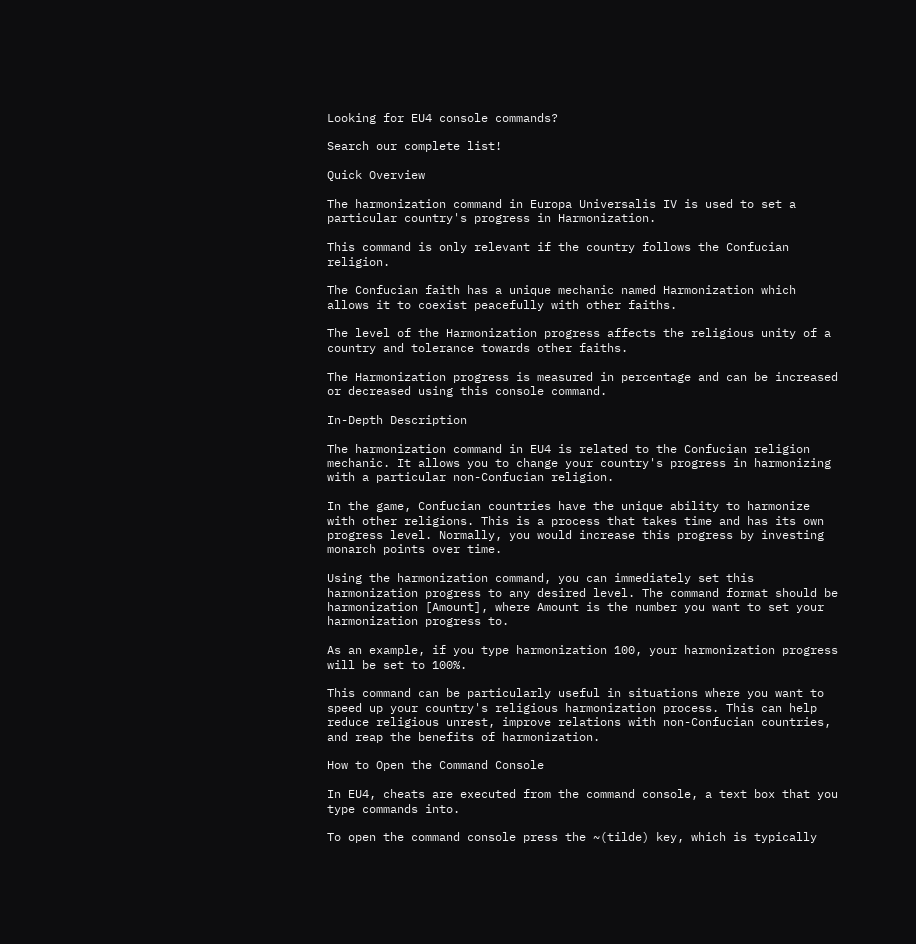Looking for EU4 console commands?

Search our complete list!

Quick Overview

The harmonization command in Europa Universalis IV is used to set a particular country's progress in Harmonization.

This command is only relevant if the country follows the Confucian religion.

The Confucian faith has a unique mechanic named Harmonization which allows it to coexist peacefully with other faiths.

The level of the Harmonization progress affects the religious unity of a country and tolerance towards other faiths.

The Harmonization progress is measured in percentage and can be increased or decreased using this console command.

In-Depth Description

The harmonization command in EU4 is related to the Confucian religion mechanic. It allows you to change your country's progress in harmonizing with a particular non-Confucian religion.

In the game, Confucian countries have the unique ability to harmonize with other religions. This is a process that takes time and has its own progress level. Normally, you would increase this progress by investing monarch points over time.

Using the harmonization command, you can immediately set this harmonization progress to any desired level. The command format should be harmonization [Amount], where Amount is the number you want to set your harmonization progress to.

As an example, if you type harmonization 100, your harmonization progress will be set to 100%.

This command can be particularly useful in situations where you want to speed up your country's religious harmonization process. This can help reduce religious unrest, improve relations with non-Confucian countries, and reap the benefits of harmonization.

How to Open the Command Console

In EU4, cheats are executed from the command console, a text box that you type commands into.

To open the command console press the ~(tilde) key, which is typically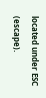located under ESC (escape).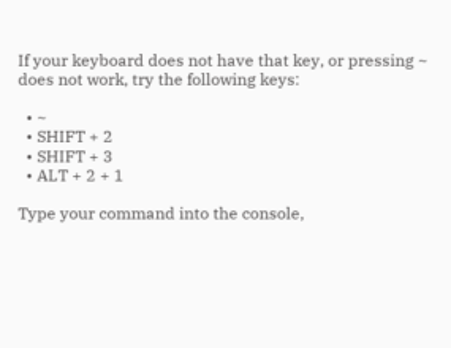If your keyboard does not have that key, or pressing ~ does not work, try the following keys:

  • ~
  • SHIFT + 2
  • SHIFT + 3
  • ALT + 2 + 1

Type your command into the console,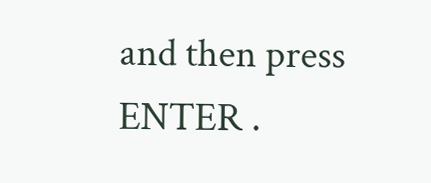and then press ENTER .